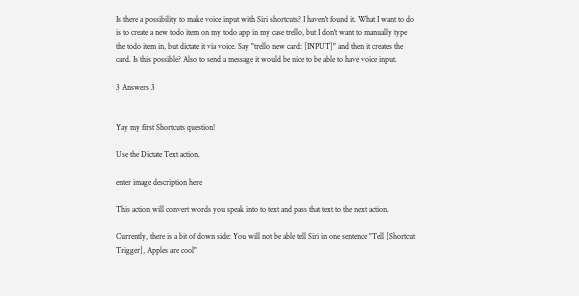Is there a possibility to make voice input with Siri shortcuts? I haven't found it. What I want to do is to create a new todo item on my todo app in my case trello, but I don't want to manually type the todo item in, but dictate it via voice. Say "trello new card: [INPUT]" and then it creates the card. Is this possible? Also to send a message it would be nice to be able to have voice input.

3 Answers 3


Yay my first Shortcuts question!

Use the Dictate Text action.

enter image description here

This action will convert words you speak into to text and pass that text to the next action.

Currently, there is a bit of down side: You will not be able tell Siri in one sentence "Tell [Shortcut Trigger], Apples are cool"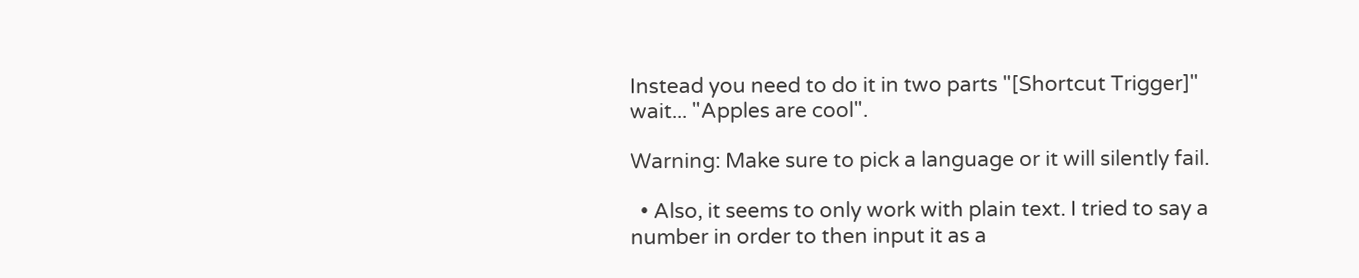Instead you need to do it in two parts "[Shortcut Trigger]" wait... "Apples are cool".

Warning: Make sure to pick a language or it will silently fail.

  • Also, it seems to only work with plain text. I tried to say a number in order to then input it as a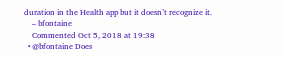duration in the Health app but it doesn’t recognize it.
    – bfontaine
    Commented Oct 5, 2018 at 19:38
  • @bfontaine Does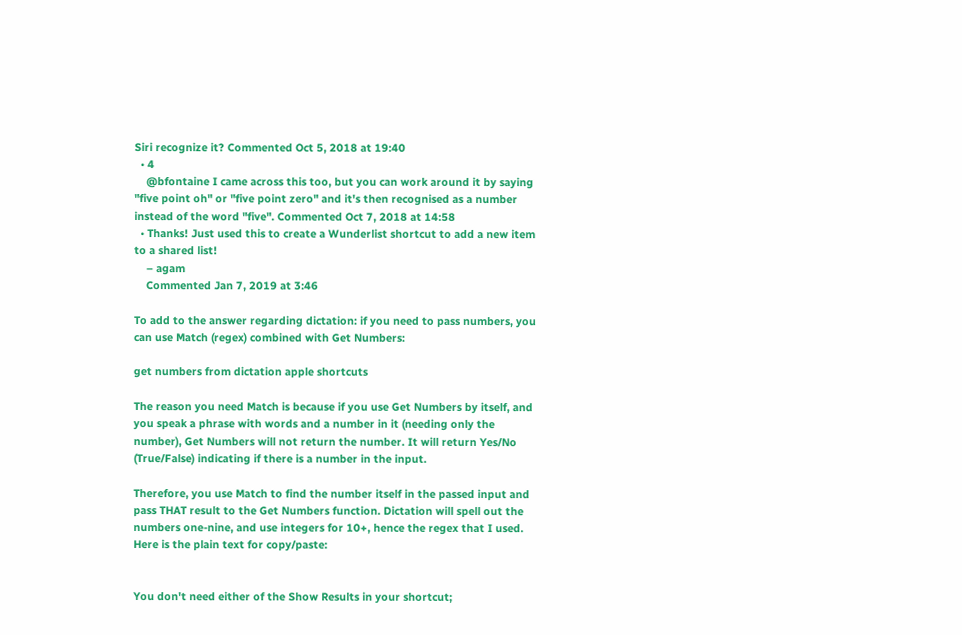Siri recognize it? Commented Oct 5, 2018 at 19:40
  • 4
    @bfontaine I came across this too, but you can work around it by saying "five point oh" or "five point zero" and it's then recognised as a number instead of the word "five". Commented Oct 7, 2018 at 14:58
  • Thanks! Just used this to create a Wunderlist shortcut to add a new item to a shared list!
    – agam
    Commented Jan 7, 2019 at 3:46

To add to the answer regarding dictation: if you need to pass numbers, you can use Match (regex) combined with Get Numbers:

get numbers from dictation apple shortcuts

The reason you need Match is because if you use Get Numbers by itself, and you speak a phrase with words and a number in it (needing only the number), Get Numbers will not return the number. It will return Yes/No (True/False) indicating if there is a number in the input.

Therefore, you use Match to find the number itself in the passed input and pass THAT result to the Get Numbers function. Dictation will spell out the numbers one-nine, and use integers for 10+, hence the regex that I used. Here is the plain text for copy/paste:


You don't need either of the Show Results in your shortcut;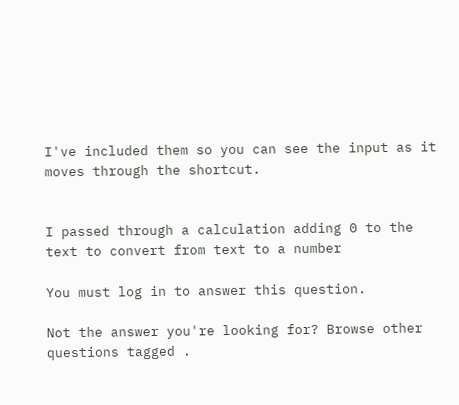I've included them so you can see the input as it moves through the shortcut.


I passed through a calculation adding 0 to the text to convert from text to a number

You must log in to answer this question.

Not the answer you're looking for? Browse other questions tagged .